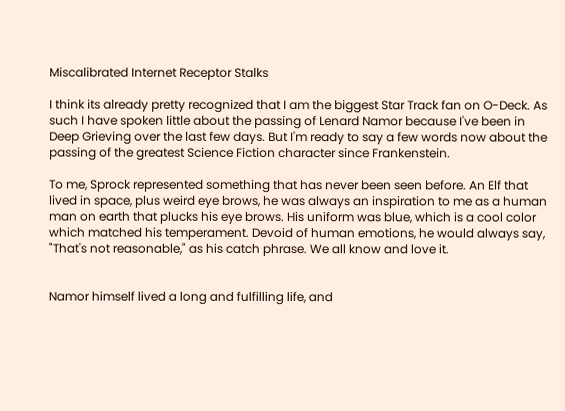Miscalibrated Internet Receptor Stalks

I think its already pretty recognized that I am the biggest Star Track fan on O-Deck. As such I have spoken little about the passing of Lenard Namor because I've been in Deep Grieving over the last few days. But I'm ready to say a few words now about the passing of the greatest Science Fiction character since Frankenstein.

To me, Sprock represented something that has never been seen before. An Elf that lived in space, plus weird eye brows, he was always an inspiration to me as a human man on earth that plucks his eye brows. His uniform was blue, which is a cool color which matched his temperament. Devoid of human emotions, he would always say, "That's not reasonable," as his catch phrase. We all know and love it.


Namor himself lived a long and fulfilling life, and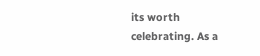its worth celebrating. As a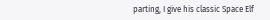parting, I give his classic Space Elf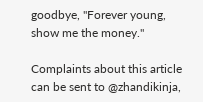goodbye, "Forever young, show me the money."

Complaints about this article can be sent to @zhandikinja,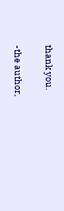thank you.

-the author,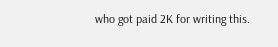who got paid 2K for writing this.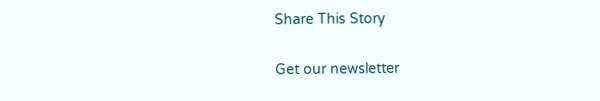Share This Story

Get our newsletter